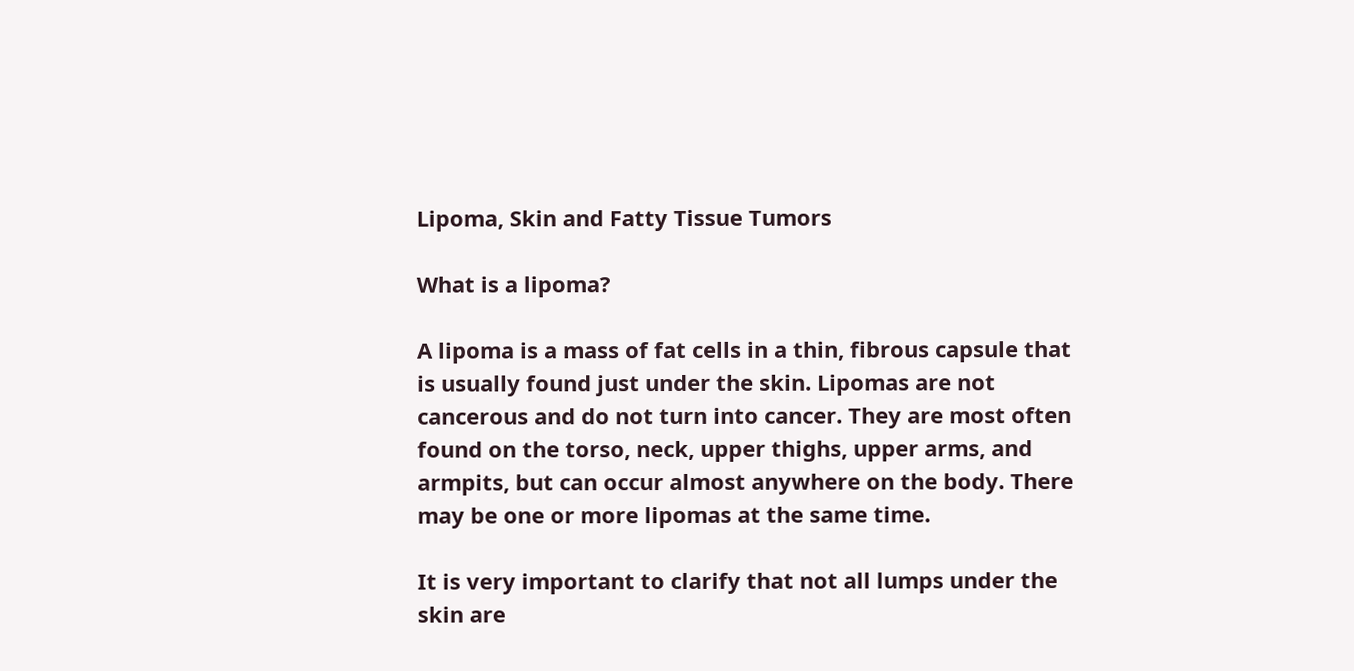Lipoma, Skin and Fatty Tissue Tumors

What is a lipoma?

A lipoma is a mass of fat cells in a thin, fibrous capsule that is usually found just under the skin. Lipomas are not cancerous and do not turn into cancer. They are most often found on the torso, neck, upper thighs, upper arms, and armpits, but can occur almost anywhere on the body. There may be one or more lipomas at the same time.

It is very important to clarify that not all lumps under the skin are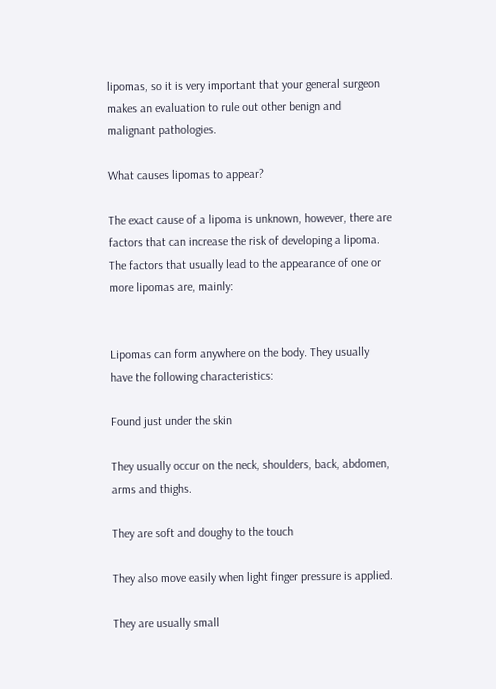lipomas, so it is very important that your general surgeon makes an evaluation to rule out other benign and malignant pathologies.

What causes lipomas to appear?

The exact cause of a lipoma is unknown, however, there are factors that can increase the risk of developing a lipoma. The factors that usually lead to the appearance of one or more lipomas are, mainly:


Lipomas can form anywhere on the body. They usually have the following characteristics:

Found just under the skin

They usually occur on the neck, shoulders, back, abdomen, arms and thighs.

They are soft and doughy to the touch

They also move easily when light finger pressure is applied.

They are usually small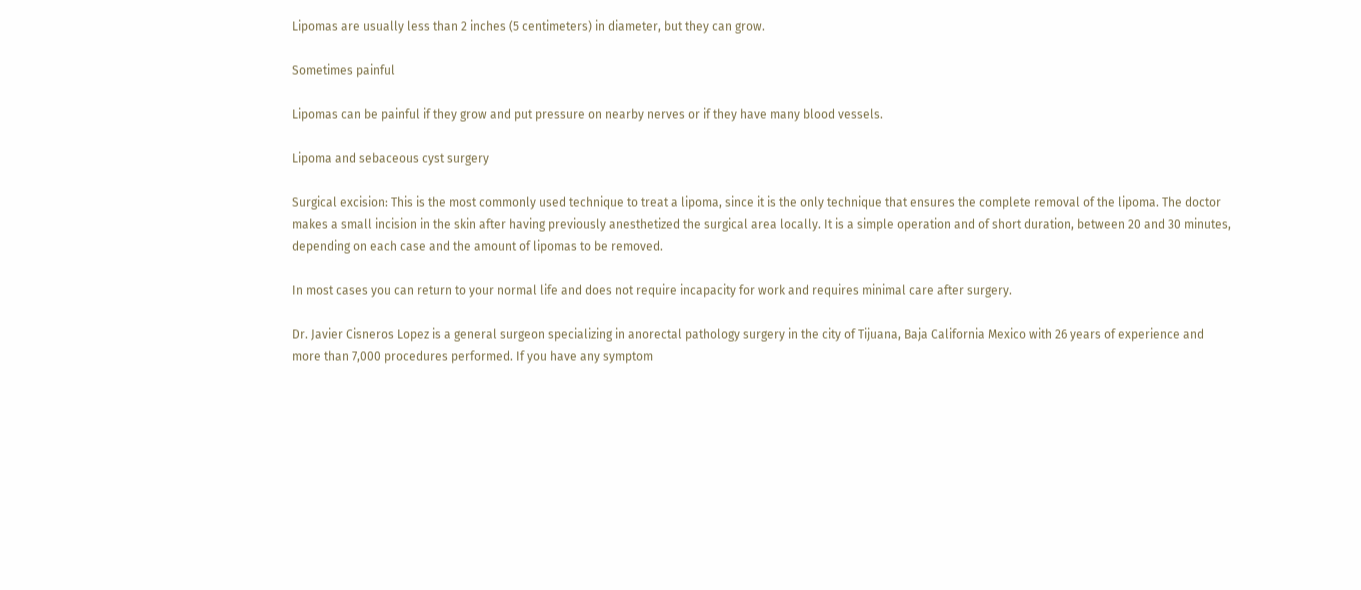Lipomas are usually less than 2 inches (5 centimeters) in diameter, but they can grow.

Sometimes painful

Lipomas can be painful if they grow and put pressure on nearby nerves or if they have many blood vessels.

Lipoma and sebaceous cyst surgery

Surgical excision: This is the most commonly used technique to treat a lipoma, since it is the only technique that ensures the complete removal of the lipoma. The doctor makes a small incision in the skin after having previously anesthetized the surgical area locally. It is a simple operation and of short duration, between 20 and 30 minutes, depending on each case and the amount of lipomas to be removed.

In most cases you can return to your normal life and does not require incapacity for work and requires minimal care after surgery.

Dr. Javier Cisneros Lopez is a general surgeon specializing in anorectal pathology surgery in the city of Tijuana, Baja California Mexico with 26 years of experience and more than 7,000 procedures performed. If you have any symptom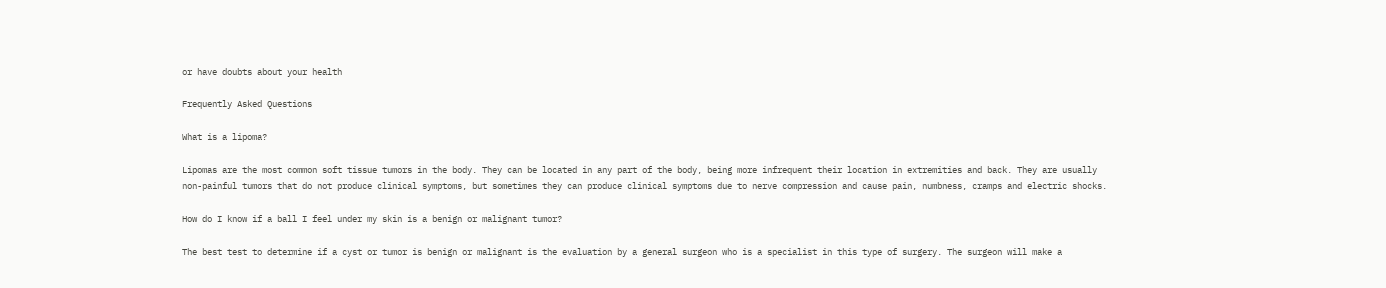or have doubts about your health

Frequently Asked Questions

What is a lipoma?

Lipomas are the most common soft tissue tumors in the body. They can be located in any part of the body, being more infrequent their location in extremities and back. They are usually non-painful tumors that do not produce clinical symptoms, but sometimes they can produce clinical symptoms due to nerve compression and cause pain, numbness, cramps and electric shocks.

How do I know if a ball I feel under my skin is a benign or malignant tumor?

The best test to determine if a cyst or tumor is benign or malignant is the evaluation by a general surgeon who is a specialist in this type of surgery. The surgeon will make a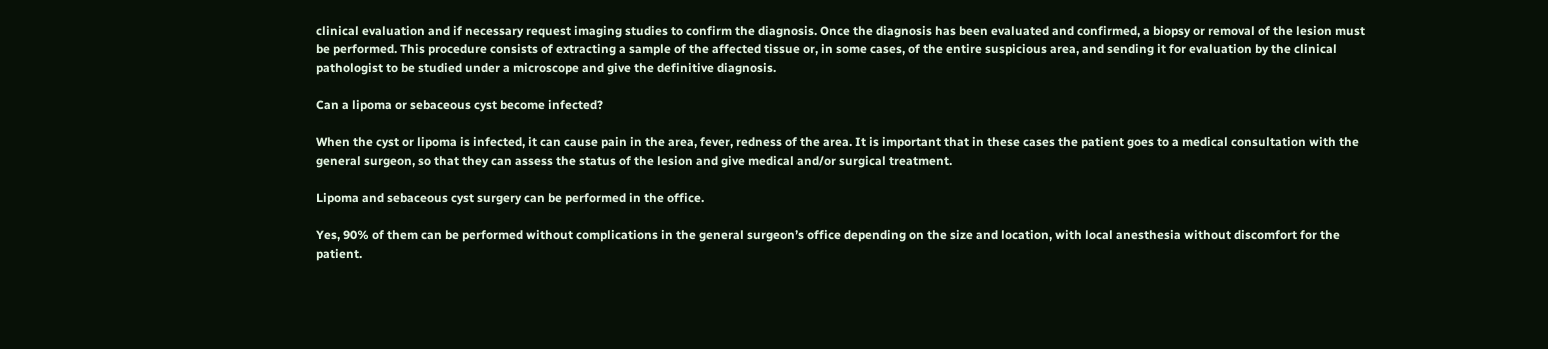clinical evaluation and if necessary request imaging studies to confirm the diagnosis. Once the diagnosis has been evaluated and confirmed, a biopsy or removal of the lesion must be performed. This procedure consists of extracting a sample of the affected tissue or, in some cases, of the entire suspicious area, and sending it for evaluation by the clinical pathologist to be studied under a microscope and give the definitive diagnosis.

Can a lipoma or sebaceous cyst become infected?

When the cyst or lipoma is infected, it can cause pain in the area, fever, redness of the area. It is important that in these cases the patient goes to a medical consultation with the general surgeon, so that they can assess the status of the lesion and give medical and/or surgical treatment.

Lipoma and sebaceous cyst surgery can be performed in the office.

Yes, 90% of them can be performed without complications in the general surgeon’s office depending on the size and location, with local anesthesia without discomfort for the patient.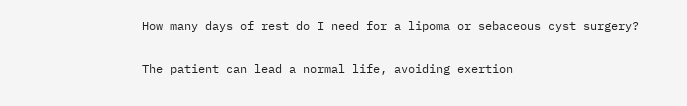How many days of rest do I need for a lipoma or sebaceous cyst surgery?

The patient can lead a normal life, avoiding exertion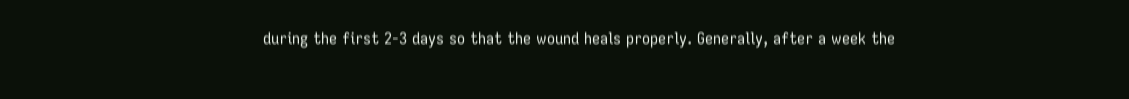during the first 2-3 days so that the wound heals properly. Generally, after a week the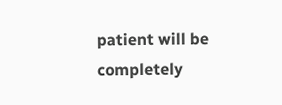patient will be completely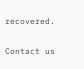recovered.

Contact us